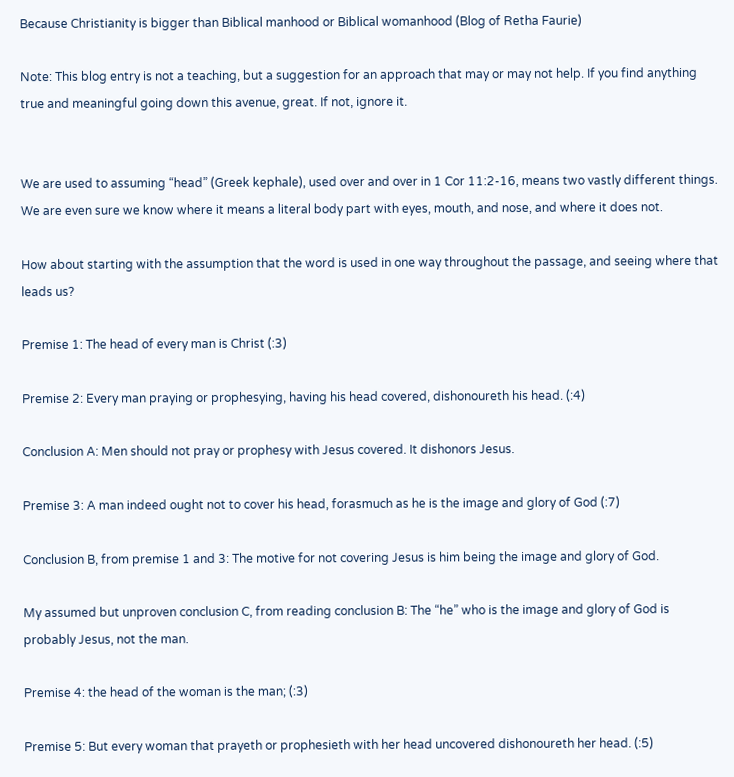Because Christianity is bigger than Biblical manhood or Biblical womanhood (Blog of Retha Faurie)

Note: This blog entry is not a teaching, but a suggestion for an approach that may or may not help. If you find anything true and meaningful going down this avenue, great. If not, ignore it.


We are used to assuming “head” (Greek kephale), used over and over in 1 Cor 11:2-16, means two vastly different things. We are even sure we know where it means a literal body part with eyes, mouth, and nose, and where it does not.

How about starting with the assumption that the word is used in one way throughout the passage, and seeing where that leads us?

Premise 1: The head of every man is Christ (:3)

Premise 2: Every man praying or prophesying, having his head covered, dishonoureth his head. (:4)

Conclusion A: Men should not pray or prophesy with Jesus covered. It dishonors Jesus.

Premise 3: A man indeed ought not to cover his head, forasmuch as he is the image and glory of God (:7)

Conclusion B, from premise 1 and 3: The motive for not covering Jesus is him being the image and glory of God.

My assumed but unproven conclusion C, from reading conclusion B: The “he” who is the image and glory of God is probably Jesus, not the man.

Premise 4: the head of the woman is the man; (:3)

Premise 5: But every woman that prayeth or prophesieth with her head uncovered dishonoureth her head. (:5)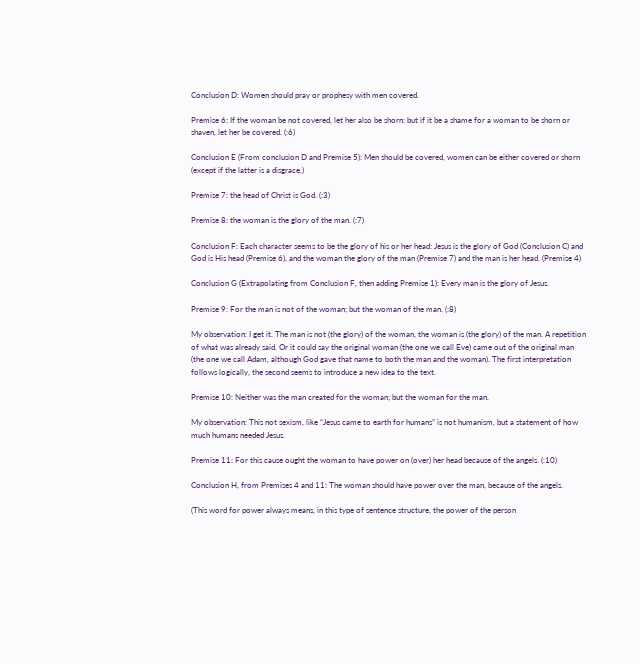Conclusion D: Women should pray or prophesy with men covered.

Premise 6: If the woman be not covered, let her also be shorn: but if it be a shame for a woman to be shorn or shaven, let her be covered. (:6)

Conclusion E (From conclusion D and Premise 5): Men should be covered, women can be either covered or shorn (except if the latter is a disgrace.)

Premise 7: the head of Christ is God. (:3)

Premise 8: the woman is the glory of the man. (:7)

Conclusion F: Each character seems to be the glory of his or her head: Jesus is the glory of God (Conclusion C) and God is His head (Premise 6), and the woman the glory of the man (Premise 7) and the man is her head. (Premise 4)

Conclusion G (Extrapolating from Conclusion F, then adding Premise 1): Every man is the glory of Jesus.

Premise 9: For the man is not of the woman; but the woman of the man. (:8)

My observation: I get it. The man is not (the glory) of the woman, the woman is (the glory) of the man. A repetition of what was already said. Or it could say the original woman (the one we call Eve) came out of the original man (the one we call Adam, although God gave that name to both the man and the woman). The first interpretation follows logically, the second seems to introduce a new idea to the text.

Premise 10: Neither was the man created for the woman; but the woman for the man.

My observation: This not sexism, like “Jesus came to earth for humans” is not humanism, but a statement of how much humans needed Jesus.

Premise 11: For this cause ought the woman to have power on (over) her head because of the angels. (:10)

Conclusion H, from Premises 4 and 11: The woman should have power over the man, because of the angels.

(This word for power always means, in this type of sentence structure, the power of the person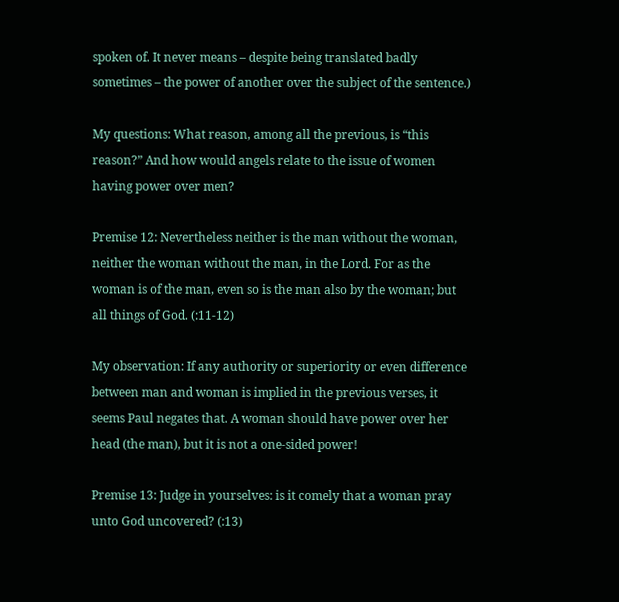spoken of. It never means – despite being translated badly sometimes – the power of another over the subject of the sentence.)

My questions: What reason, among all the previous, is “this reason?” And how would angels relate to the issue of women having power over men?

Premise 12: Nevertheless neither is the man without the woman, neither the woman without the man, in the Lord. For as the woman is of the man, even so is the man also by the woman; but all things of God. (:11-12)

My observation: If any authority or superiority or even difference between man and woman is implied in the previous verses, it seems Paul negates that. A woman should have power over her head (the man), but it is not a one-sided power!

Premise 13: Judge in yourselves: is it comely that a woman pray unto God uncovered? (:13)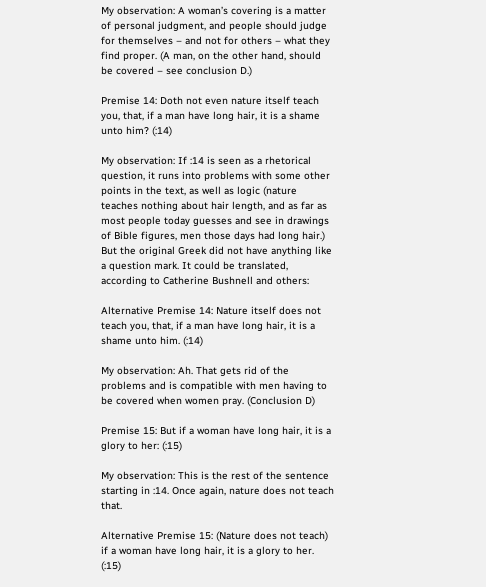My observation: A woman’s covering is a matter of personal judgment, and people should judge for themselves – and not for others – what they find proper. (A man, on the other hand, should be covered – see conclusion D.)

Premise 14: Doth not even nature itself teach you, that, if a man have long hair, it is a shame unto him? (:14)

My observation: If :14 is seen as a rhetorical question, it runs into problems with some other points in the text, as well as logic (nature teaches nothing about hair length, and as far as most people today guesses and see in drawings of Bible figures, men those days had long hair.) But the original Greek did not have anything like a question mark. It could be translated, according to Catherine Bushnell and others:

Alternative Premise 14: Nature itself does not teach you, that, if a man have long hair, it is a shame unto him. (:14)

My observation: Ah. That gets rid of the problems and is compatible with men having to be covered when women pray. (Conclusion D)

Premise 15: But if a woman have long hair, it is a glory to her: (:15)

My observation: This is the rest of the sentence starting in :14. Once again, nature does not teach that.

Alternative Premise 15: (Nature does not teach) if a woman have long hair, it is a glory to her. (:15)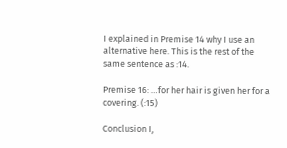I explained in Premise 14 why I use an alternative here. This is the rest of the same sentence as :14.

Premise 16: …for her hair is given her for a covering. (:15)

Conclusion I,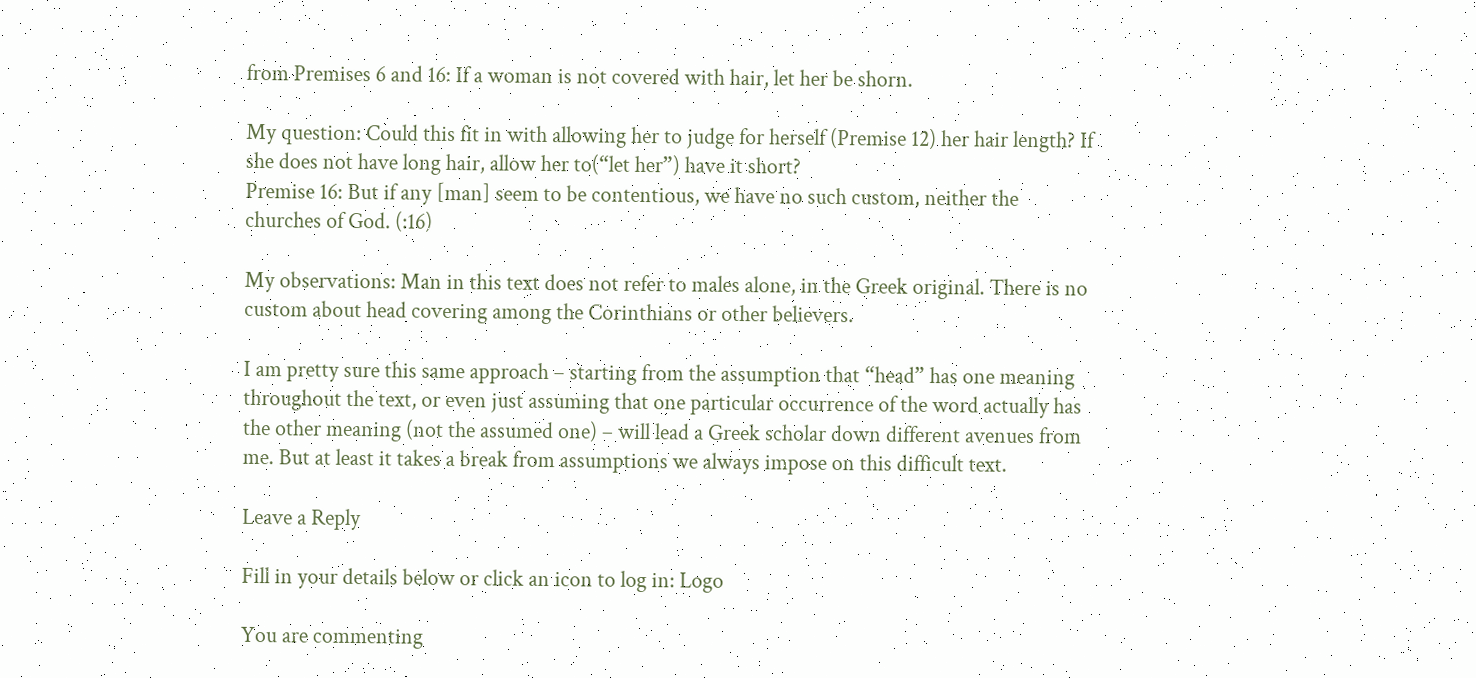from Premises 6 and 16: If a woman is not covered with hair, let her be shorn.

My question: Could this fit in with allowing her to judge for herself (Premise 12) her hair length? If she does not have long hair, allow her to(“let her”) have it short?
Premise 16: But if any [man] seem to be contentious, we have no such custom, neither the churches of God. (:16)

My observations: Man in this text does not refer to males alone, in the Greek original. There is no custom about head covering among the Corinthians or other believers.

I am pretty sure this same approach – starting from the assumption that “head” has one meaning throughout the text, or even just assuming that one particular occurrence of the word actually has the other meaning (not the assumed one) – will lead a Greek scholar down different avenues from me. But at least it takes a break from assumptions we always impose on this difficult text.

Leave a Reply

Fill in your details below or click an icon to log in: Logo

You are commenting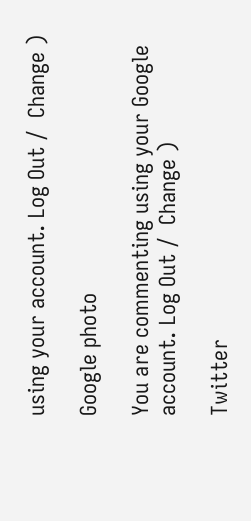using your account. Log Out /  Change )

Google photo

You are commenting using your Google account. Log Out /  Change )

Twitter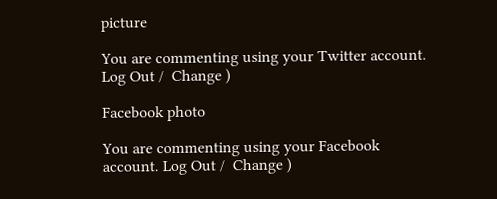picture

You are commenting using your Twitter account. Log Out /  Change )

Facebook photo

You are commenting using your Facebook account. Log Out /  Change )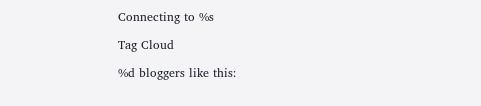Connecting to %s

Tag Cloud

%d bloggers like this: